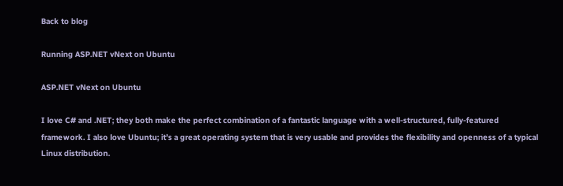Back to blog

Running ASP.NET vNext on Ubuntu

ASP.NET vNext on Ubuntu

I love C# and .NET; they both make the perfect combination of a fantastic language with a well-structured, fully-featured framework. I also love Ubuntu; it’s a great operating system that is very usable and provides the flexibility and openness of a typical Linux distribution.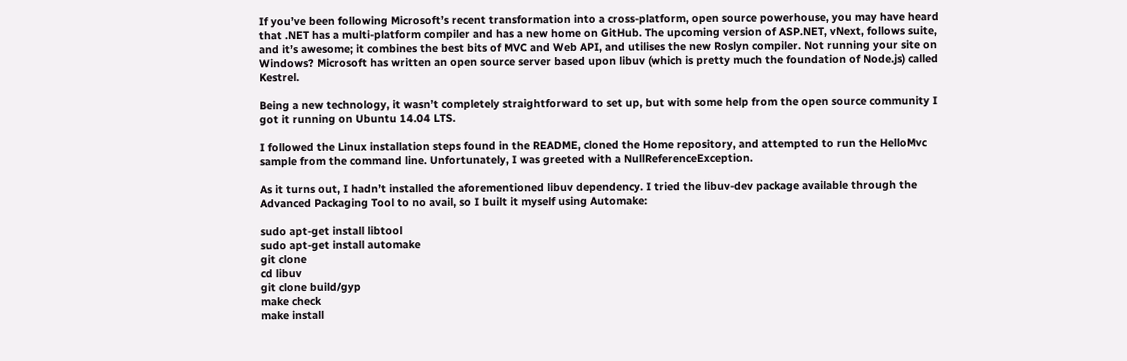If you’ve been following Microsoft’s recent transformation into a cross-platform, open source powerhouse, you may have heard that .NET has a multi-platform compiler and has a new home on GitHub. The upcoming version of ASP.NET, vNext, follows suite, and it’s awesome; it combines the best bits of MVC and Web API, and utilises the new Roslyn compiler. Not running your site on Windows? Microsoft has written an open source server based upon libuv (which is pretty much the foundation of Node.js) called Kestrel.

Being a new technology, it wasn’t completely straightforward to set up, but with some help from the open source community I got it running on Ubuntu 14.04 LTS.

I followed the Linux installation steps found in the README, cloned the Home repository, and attempted to run the HelloMvc sample from the command line. Unfortunately, I was greeted with a NullReferenceException.

As it turns out, I hadn’t installed the aforementioned libuv dependency. I tried the libuv-dev package available through the Advanced Packaging Tool to no avail, so I built it myself using Automake:

sudo apt-get install libtool
sudo apt-get install automake
git clone
cd libuv
git clone build/gyp
make check
make install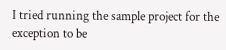I tried running the sample project for the exception to be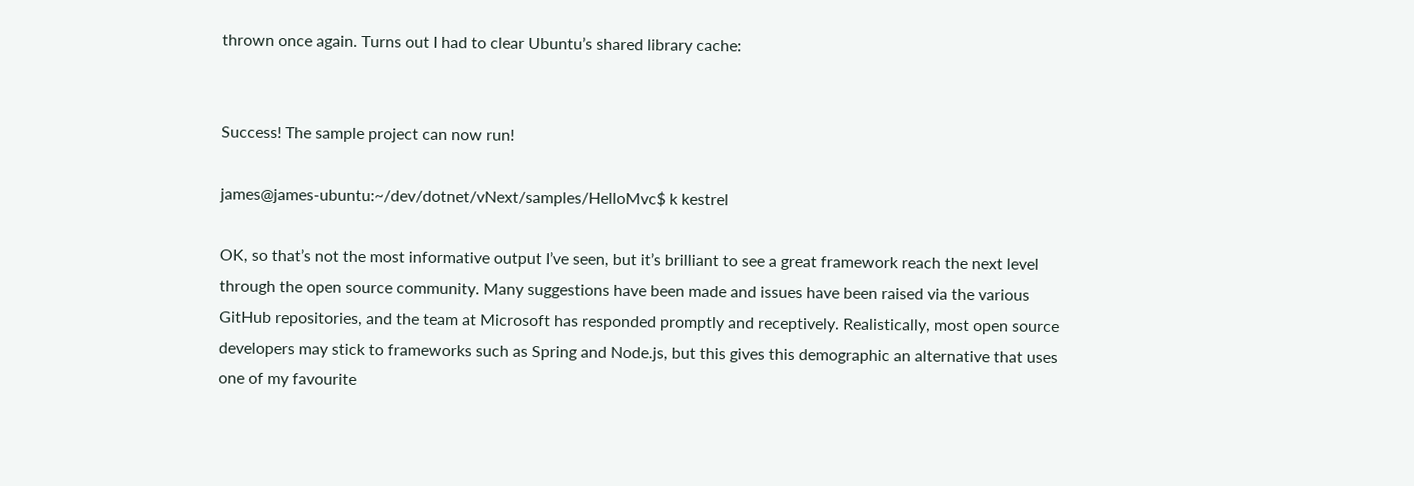thrown once again. Turns out I had to clear Ubuntu’s shared library cache:


Success! The sample project can now run!

james@james-ubuntu:~/dev/dotnet/vNext/samples/HelloMvc$ k kestrel

OK, so that’s not the most informative output I’ve seen, but it’s brilliant to see a great framework reach the next level through the open source community. Many suggestions have been made and issues have been raised via the various GitHub repositories, and the team at Microsoft has responded promptly and receptively. Realistically, most open source developers may stick to frameworks such as Spring and Node.js, but this gives this demographic an alternative that uses one of my favourite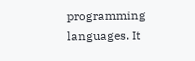programming languages. It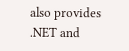also provides .NET and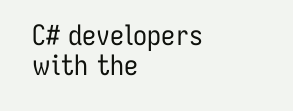C# developers with the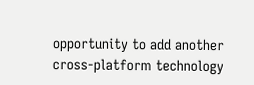opportunity to add another cross-platform technology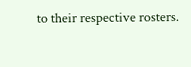to their respective rosters.